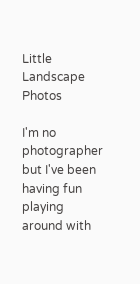Little Landscape Photos

I'm no photographer but I've been having fun playing around with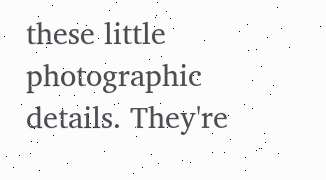these little photographic details. They're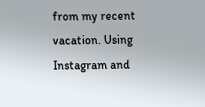from my recent vacation. Using Instagram and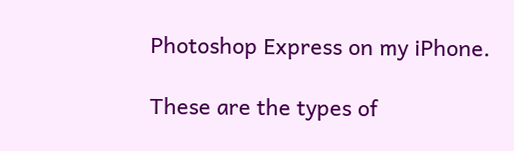Photoshop Express on my iPhone.

These are the types of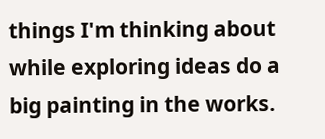things I'm thinking about while exploring ideas do a big painting in the works.